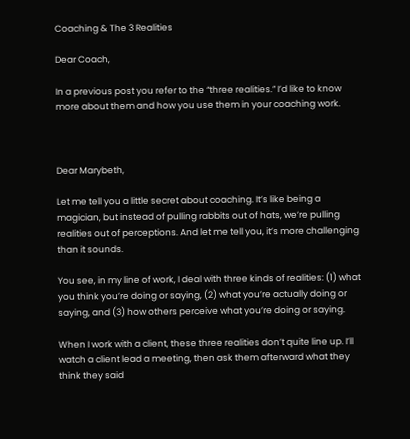Coaching & The 3 Realities

Dear Coach,

In a previous post you refer to the “three realities.” I’d like to know more about them and how you use them in your coaching work.



Dear Marybeth,

Let me tell you a little secret about coaching. It’s like being a magician, but instead of pulling rabbits out of hats, we’re pulling realities out of perceptions. And let me tell you, it’s more challenging than it sounds.

You see, in my line of work, I deal with three kinds of realities: (1) what you think you’re doing or saying, (2) what you’re actually doing or saying, and (3) how others perceive what you’re doing or saying.

When I work with a client, these three realities don’t quite line up. I’ll watch a client lead a meeting, then ask them afterward what they think they said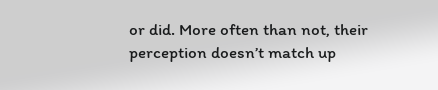or did. More often than not, their perception doesn’t match up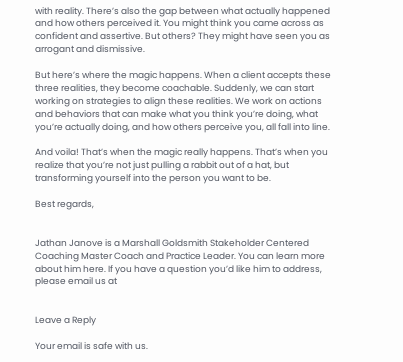with reality. There’s also the gap between what actually happened and how others perceived it. You might think you came across as confident and assertive. But others? They might have seen you as arrogant and dismissive.

But here’s where the magic happens. When a client accepts these three realities, they become coachable. Suddenly, we can start working on strategies to align these realities. We work on actions and behaviors that can make what you think you’re doing, what you’re actually doing, and how others perceive you, all fall into line.

And voila! That’s when the magic really happens. That’s when you realize that you’re not just pulling a rabbit out of a hat, but transforming yourself into the person you want to be.

Best regards,


Jathan Janove is a Marshall Goldsmith Stakeholder Centered Coaching Master Coach and Practice Leader. You can learn more about him here. If you have a question you’d like him to address, please email us at


Leave a Reply

Your email is safe with us.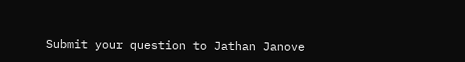Submit your question to Jathan Janove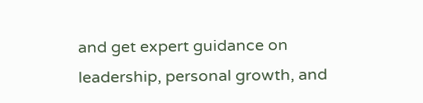and get expert guidance on leadership, personal growth, and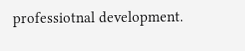professiotnal development.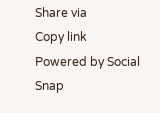Share via
Copy link
Powered by Social Snap